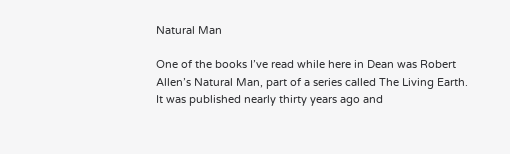Natural Man

One of the books I’ve read while here in Dean was Robert Allen’s Natural Man, part of a series called The Living Earth. It was published nearly thirty years ago and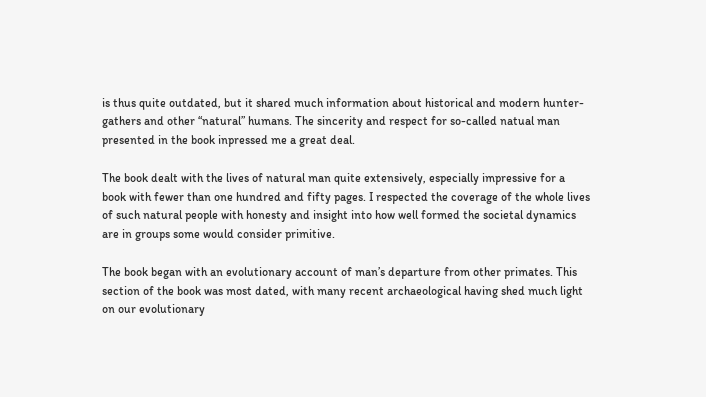is thus quite outdated, but it shared much information about historical and modern hunter-gathers and other “natural” humans. The sincerity and respect for so-called natual man presented in the book inpressed me a great deal.

The book dealt with the lives of natural man quite extensively, especially impressive for a book with fewer than one hundred and fifty pages. I respected the coverage of the whole lives of such natural people with honesty and insight into how well formed the societal dynamics are in groups some would consider primitive.

The book began with an evolutionary account of man’s departure from other primates. This section of the book was most dated, with many recent archaeological having shed much light on our evolutionary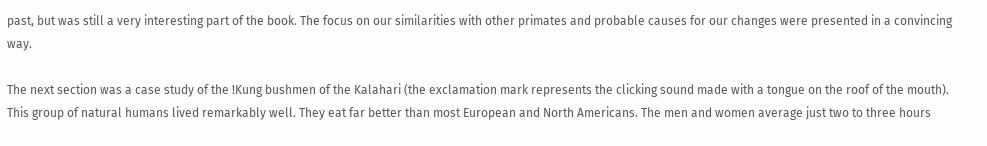past, but was still a very interesting part of the book. The focus on our similarities with other primates and probable causes for our changes were presented in a convincing way.

The next section was a case study of the !Kung bushmen of the Kalahari (the exclamation mark represents the clicking sound made with a tongue on the roof of the mouth). This group of natural humans lived remarkably well. They eat far better than most European and North Americans. The men and women average just two to three hours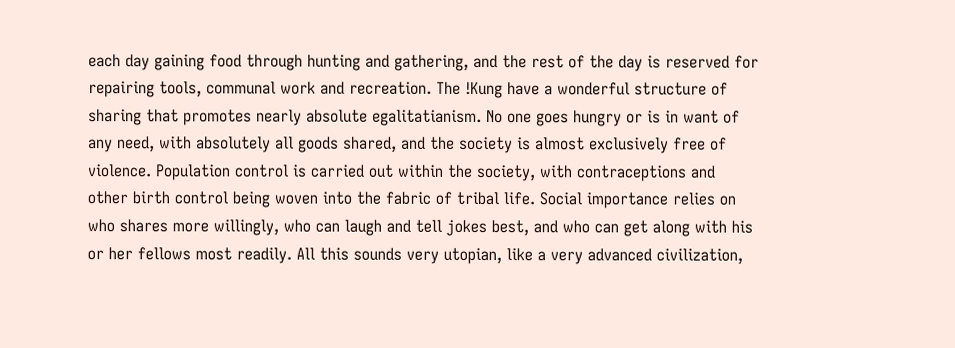each day gaining food through hunting and gathering, and the rest of the day is reserved for repairing tools, communal work and recreation. The !Kung have a wonderful structure of sharing that promotes nearly absolute egalitatianism. No one goes hungry or is in want of any need, with absolutely all goods shared, and the society is almost exclusively free of violence. Population control is carried out within the society, with contraceptions and other birth control being woven into the fabric of tribal life. Social importance relies on who shares more willingly, who can laugh and tell jokes best, and who can get along with his or her fellows most readily. All this sounds very utopian, like a very advanced civilization,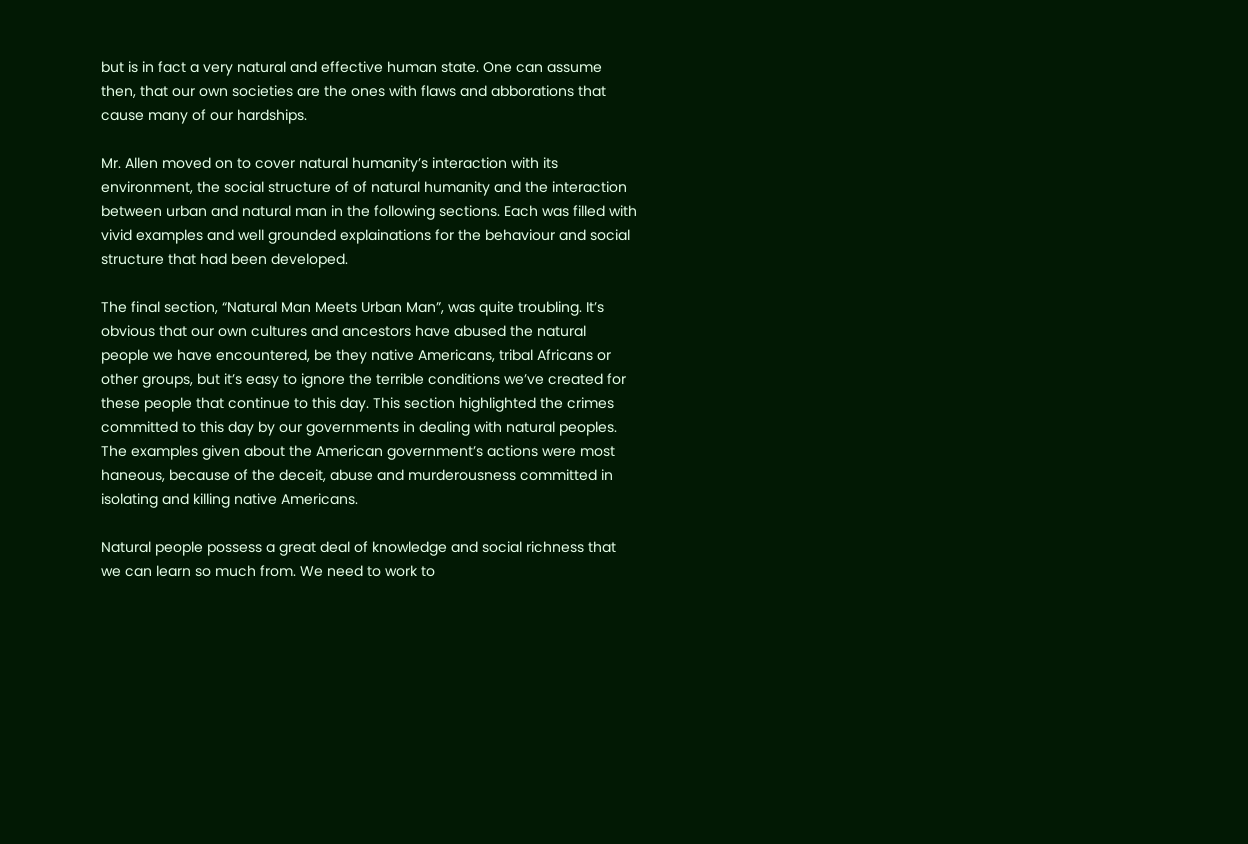but is in fact a very natural and effective human state. One can assume then, that our own societies are the ones with flaws and abborations that cause many of our hardships.

Mr. Allen moved on to cover natural humanity’s interaction with its environment, the social structure of of natural humanity and the interaction between urban and natural man in the following sections. Each was filled with vivid examples and well grounded explainations for the behaviour and social structure that had been developed.

The final section, “Natural Man Meets Urban Man”, was quite troubling. It’s obvious that our own cultures and ancestors have abused the natural people we have encountered, be they native Americans, tribal Africans or other groups, but it’s easy to ignore the terrible conditions we’ve created for these people that continue to this day. This section highlighted the crimes committed to this day by our governments in dealing with natural peoples. The examples given about the American government’s actions were most haneous, because of the deceit, abuse and murderousness committed in isolating and killing native Americans.

Natural people possess a great deal of knowledge and social richness that we can learn so much from. We need to work to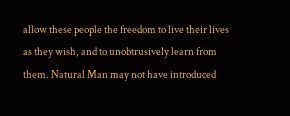allow these people the freedom to live their lives as they wish, and to unobtrusively learn from them. Natural Man may not have introduced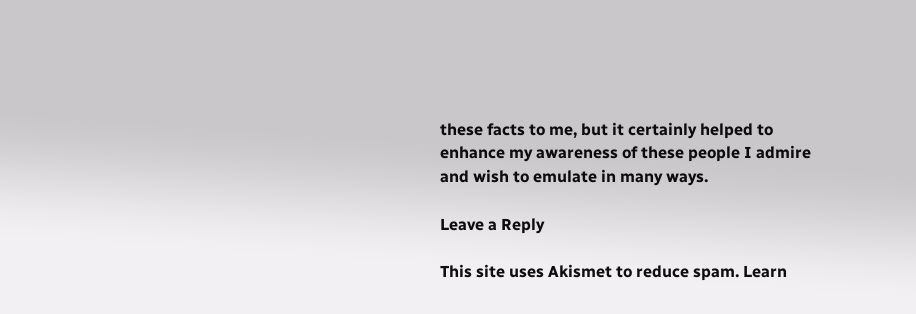these facts to me, but it certainly helped to enhance my awareness of these people I admire and wish to emulate in many ways.

Leave a Reply

This site uses Akismet to reduce spam. Learn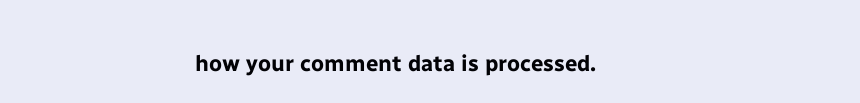how your comment data is processed.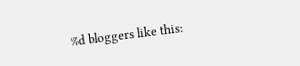%d bloggers like this: